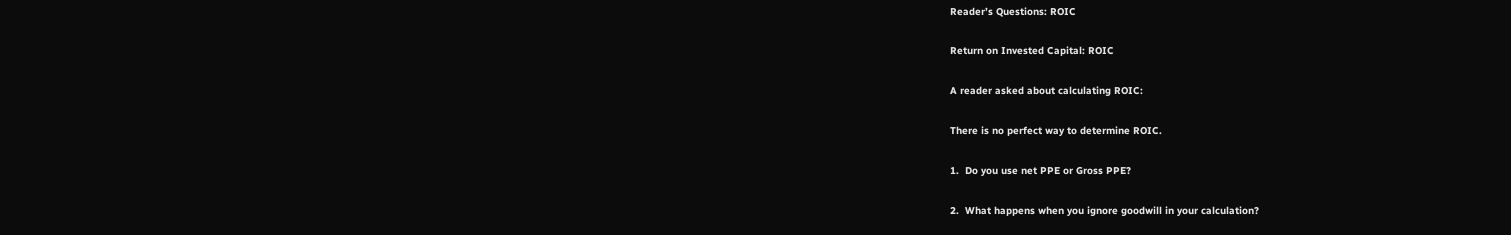Reader’s Questions: ROIC

Return on Invested Capital: ROIC

A reader asked about calculating ROIC:

There is no perfect way to determine ROIC.

1.  Do you use net PPE or Gross PPE?

2.  What happens when you ignore goodwill in your calculation?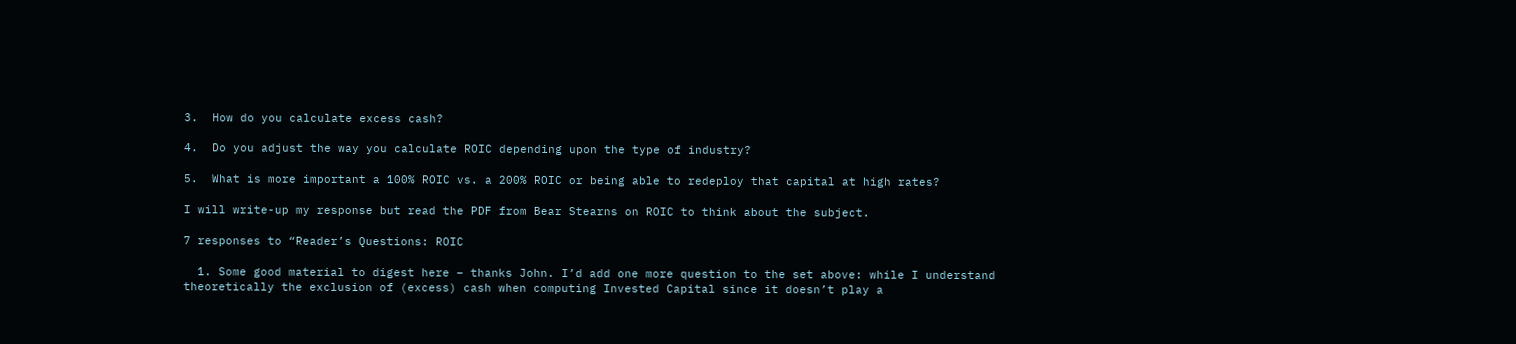3.  How do you calculate excess cash?

4.  Do you adjust the way you calculate ROIC depending upon the type of industry?

5.  What is more important a 100% ROIC vs. a 200% ROIC or being able to redeploy that capital at high rates?

I will write-up my response but read the PDF from Bear Stearns on ROIC to think about the subject.

7 responses to “Reader’s Questions: ROIC

  1. Some good material to digest here – thanks John. I’d add one more question to the set above: while I understand theoretically the exclusion of (excess) cash when computing Invested Capital since it doesn’t play a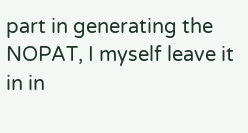part in generating the NOPAT, I myself leave it in in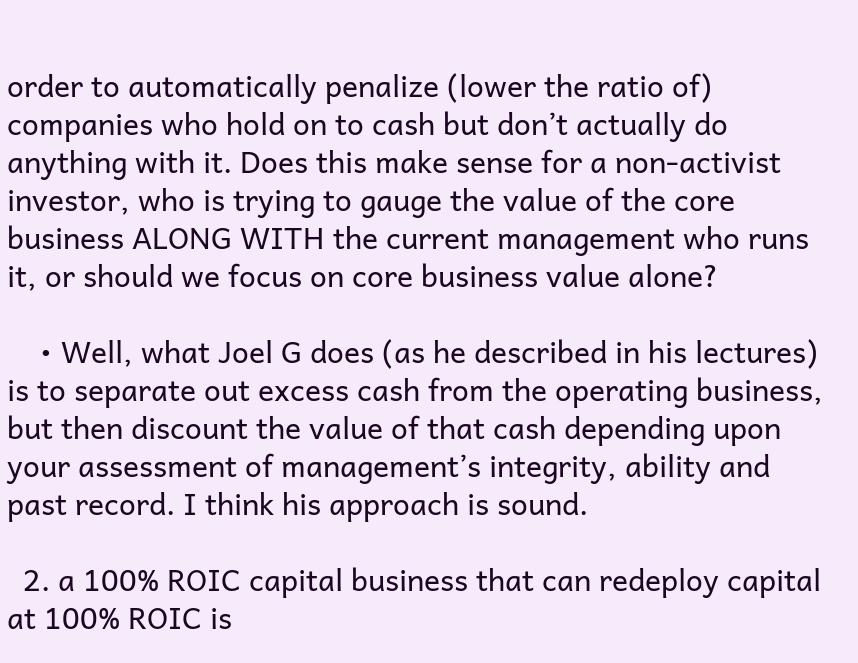order to automatically penalize (lower the ratio of) companies who hold on to cash but don’t actually do anything with it. Does this make sense for a non-activist investor, who is trying to gauge the value of the core business ALONG WITH the current management who runs it, or should we focus on core business value alone?

    • Well, what Joel G does (as he described in his lectures) is to separate out excess cash from the operating business, but then discount the value of that cash depending upon your assessment of management’s integrity, ability and past record. I think his approach is sound.

  2. a 100% ROIC capital business that can redeploy capital at 100% ROIC is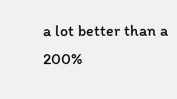a lot better than a 200%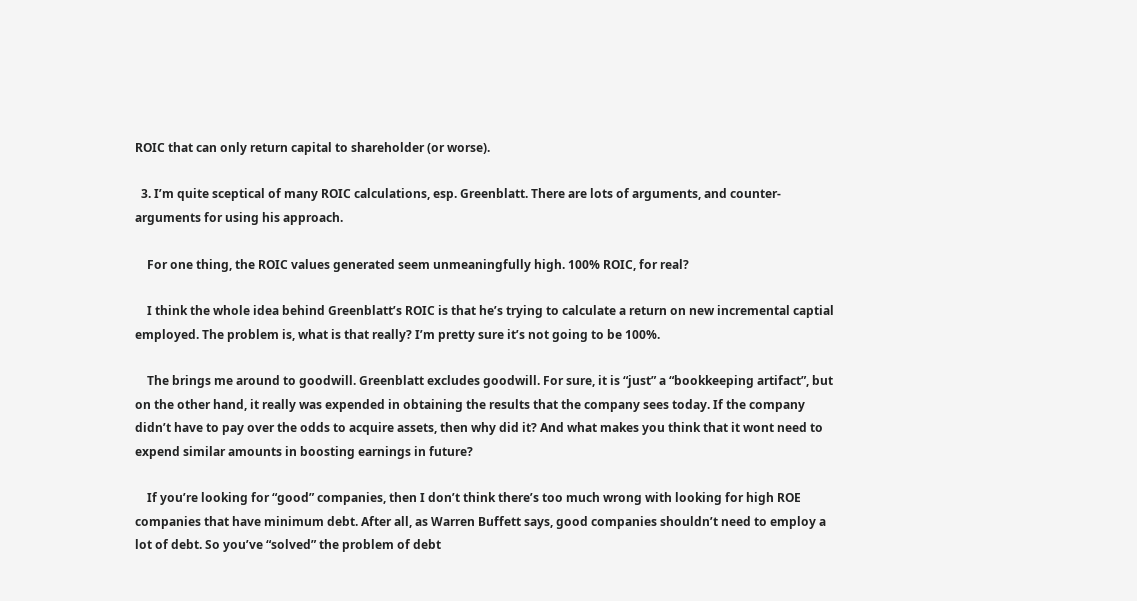ROIC that can only return capital to shareholder (or worse).

  3. I’m quite sceptical of many ROIC calculations, esp. Greenblatt. There are lots of arguments, and counter-arguments for using his approach.

    For one thing, the ROIC values generated seem unmeaningfully high. 100% ROIC, for real?

    I think the whole idea behind Greenblatt’s ROIC is that he’s trying to calculate a return on new incremental captial employed. The problem is, what is that really? I’m pretty sure it’s not going to be 100%.

    The brings me around to goodwill. Greenblatt excludes goodwill. For sure, it is “just” a “bookkeeping artifact”, but on the other hand, it really was expended in obtaining the results that the company sees today. If the company didn’t have to pay over the odds to acquire assets, then why did it? And what makes you think that it wont need to expend similar amounts in boosting earnings in future?

    If you’re looking for “good” companies, then I don’t think there’s too much wrong with looking for high ROE companies that have minimum debt. After all, as Warren Buffett says, good companies shouldn’t need to employ a lot of debt. So you’ve “solved” the problem of debt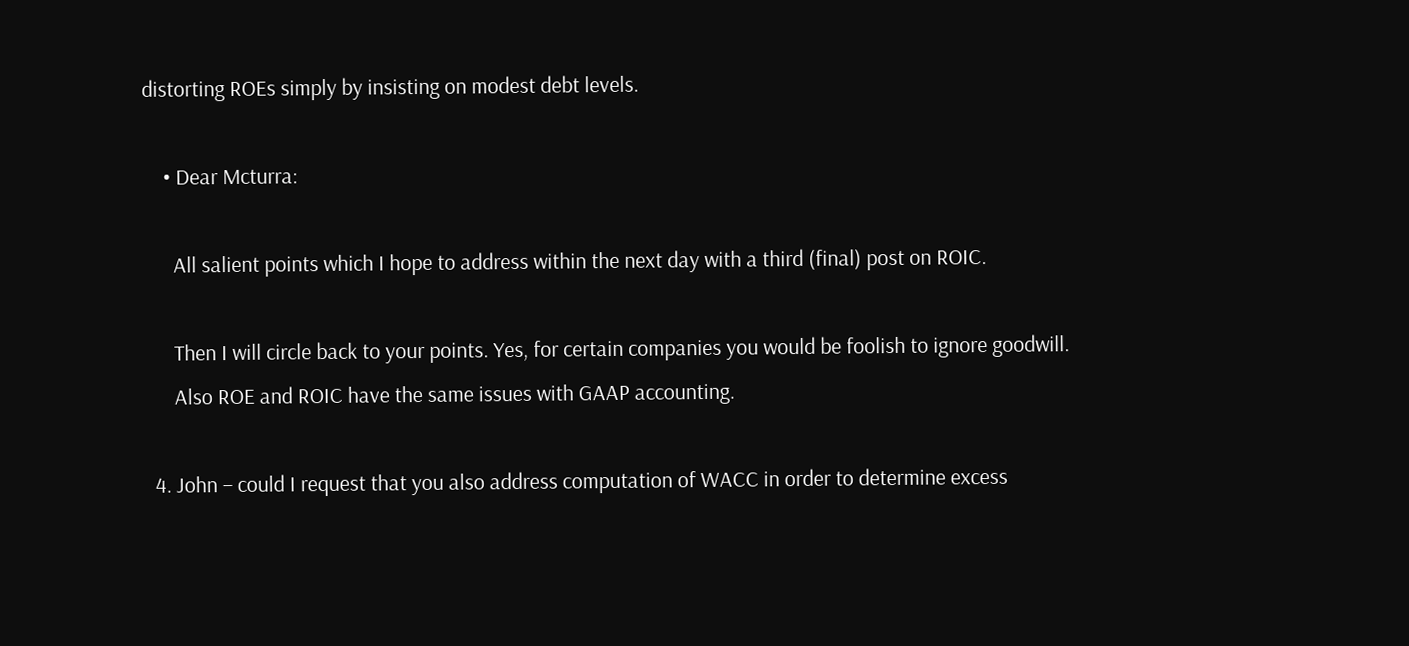distorting ROEs simply by insisting on modest debt levels.

    • Dear Mcturra:

      All salient points which I hope to address within the next day with a third (final) post on ROIC.

      Then I will circle back to your points. Yes, for certain companies you would be foolish to ignore goodwill.
      Also ROE and ROIC have the same issues with GAAP accounting.

  4. John – could I request that you also address computation of WACC in order to determine excess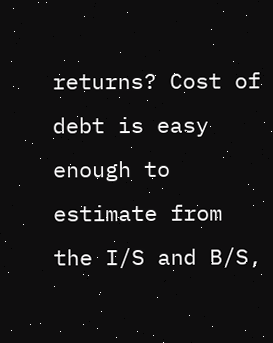returns? Cost of debt is easy enough to estimate from the I/S and B/S,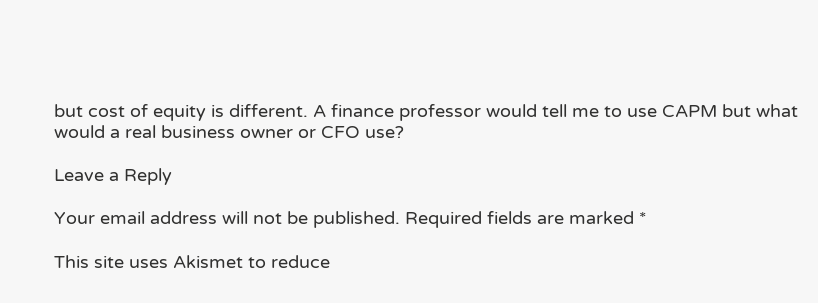but cost of equity is different. A finance professor would tell me to use CAPM but what would a real business owner or CFO use?

Leave a Reply

Your email address will not be published. Required fields are marked *

This site uses Akismet to reduce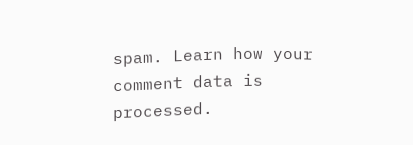spam. Learn how your comment data is processed.